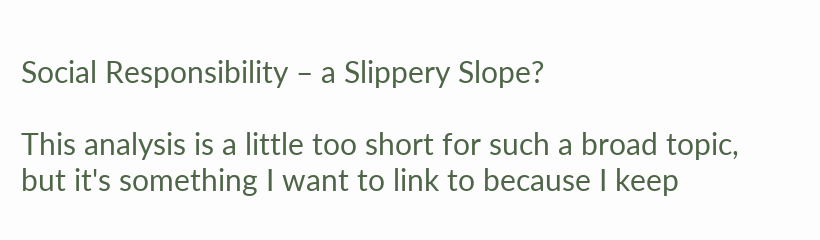Social Responsibility – a Slippery Slope?

This analysis is a little too short for such a broad topic, but it's something I want to link to because I keep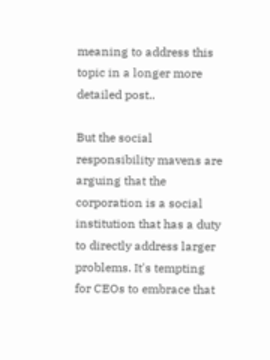meaning to address this topic in a longer more detailed post..

But the social responsibility mavens are arguing that the corporation is a social institution that has a duty to directly address larger problems. It's tempting for CEOs to embrace that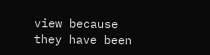view because they have been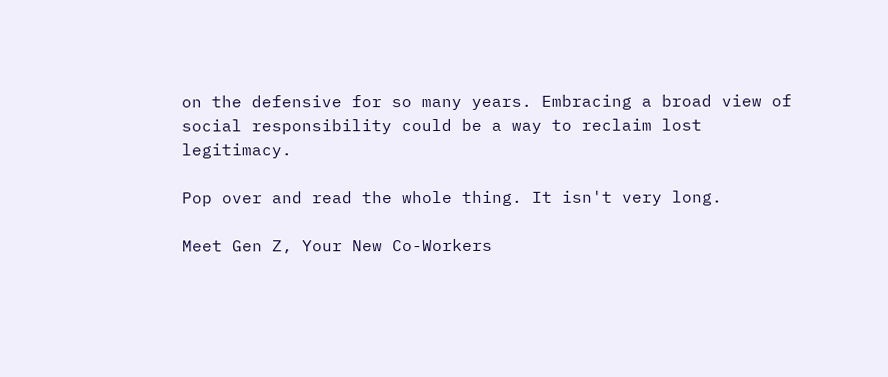on the defensive for so many years. Embracing a broad view of social responsibility could be a way to reclaim lost legitimacy.

Pop over and read the whole thing. It isn't very long.

Meet Gen Z, Your New Co-Workers